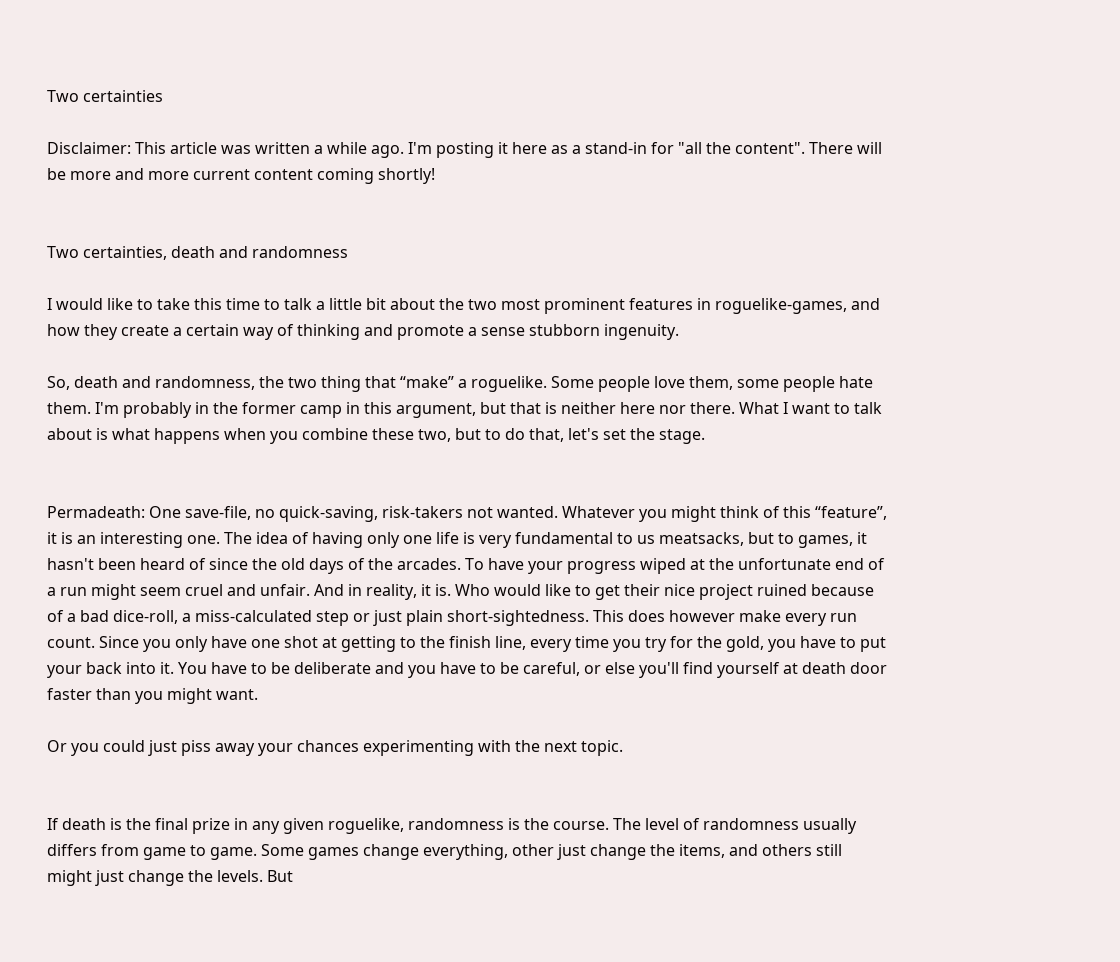Two certainties

Disclaimer: This article was written a while ago. I'm posting it here as a stand-in for "all the content". There will be more and more current content coming shortly!


Two certainties, death and randomness

I would like to take this time to talk a little bit about the two most prominent features in roguelike-games, and how they create a certain way of thinking and promote a sense stubborn ingenuity.

So, death and randomness, the two thing that “make” a roguelike. Some people love them, some people hate them. I'm probably in the former camp in this argument, but that is neither here nor there. What I want to talk about is what happens when you combine these two, but to do that, let's set the stage.


Permadeath: One save-file, no quick-saving, risk-takers not wanted. Whatever you might think of this “feature”, it is an interesting one. The idea of having only one life is very fundamental to us meatsacks, but to games, it hasn't been heard of since the old days of the arcades. To have your progress wiped at the unfortunate end of a run might seem cruel and unfair. And in reality, it is. Who would like to get their nice project ruined because of a bad dice-roll, a miss-calculated step or just plain short-sightedness. This does however make every run count. Since you only have one shot at getting to the finish line, every time you try for the gold, you have to put your back into it. You have to be deliberate and you have to be careful, or else you'll find yourself at death door faster than you might want.

Or you could just piss away your chances experimenting with the next topic.


If death is the final prize in any given roguelike, randomness is the course. The level of randomness usually differs from game to game. Some games change everything, other just change the items, and others still might just change the levels. But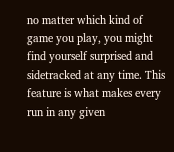no matter which kind of game you play, you might find yourself surprised and sidetracked at any time. This feature is what makes every run in any given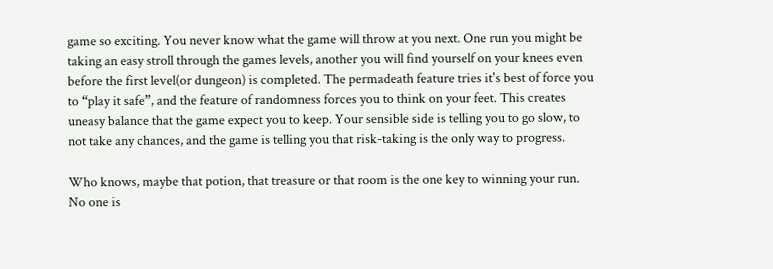game so exciting. You never know what the game will throw at you next. One run you might be taking an easy stroll through the games levels, another you will find yourself on your knees even before the first level(or dungeon) is completed. The permadeath feature tries it's best of force you to “play it safe”, and the feature of randomness forces you to think on your feet. This creates uneasy balance that the game expect you to keep. Your sensible side is telling you to go slow, to not take any chances, and the game is telling you that risk-taking is the only way to progress.

Who knows, maybe that potion, that treasure or that room is the one key to winning your run. No one is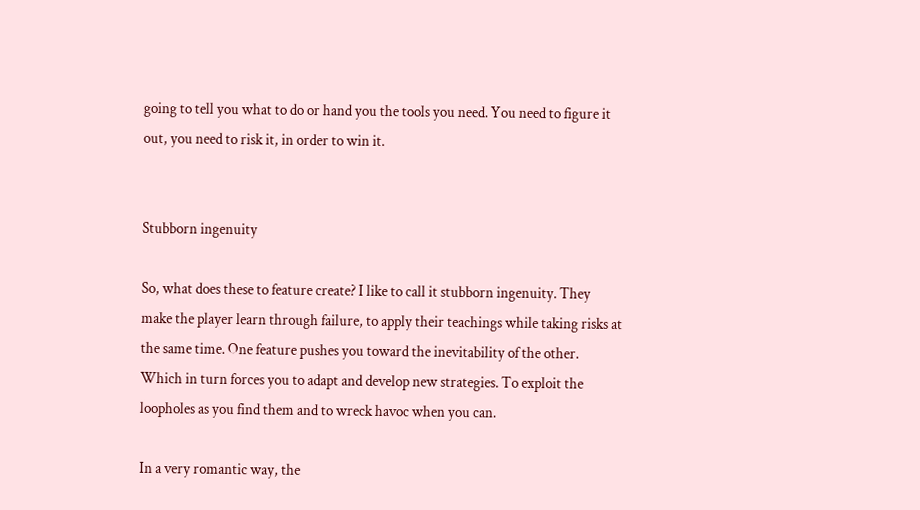going to tell you what to do or hand you the tools you need. You need to figure it out, you need to risk it, in order to win it.


Stubborn ingenuity

So, what does these to feature create? I like to call it stubborn ingenuity. They make the player learn through failure, to apply their teachings while taking risks at the same time. One feature pushes you toward the inevitability of the other. Which in turn forces you to adapt and develop new strategies. To exploit the loopholes as you find them and to wreck havoc when you can.

In a very romantic way, the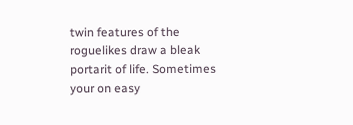twin features of the roguelikes draw a bleak portarit of life. Sometimes your on easy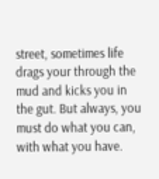street, sometimes life drags your through the mud and kicks you in the gut. But always, you must do what you can, with what you have.